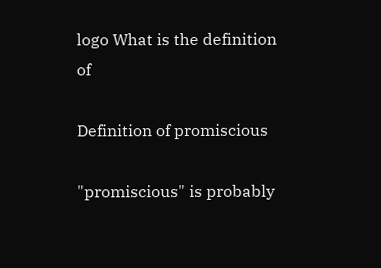logo What is the definition of

Definition of promiscious

"promiscious" is probably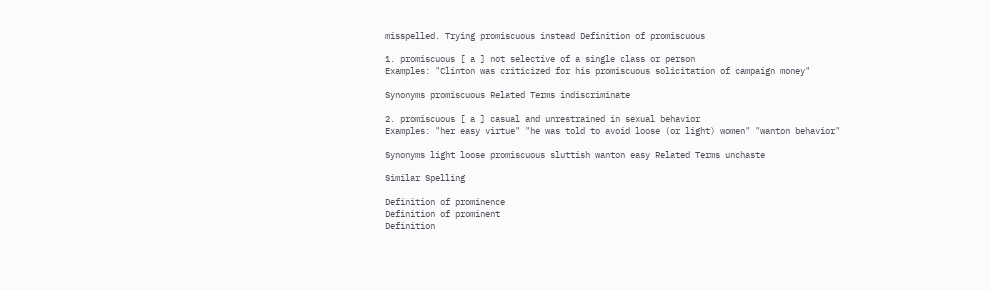misspelled. Trying promiscuous instead Definition of promiscuous

1. promiscuous [ a ] not selective of a single class or person
Examples: "Clinton was criticized for his promiscuous solicitation of campaign money"

Synonyms promiscuous Related Terms indiscriminate

2. promiscuous [ a ] casual and unrestrained in sexual behavior
Examples: "her easy virtue" "he was told to avoid loose (or light) women" "wanton behavior"

Synonyms light loose promiscuous sluttish wanton easy Related Terms unchaste

Similar Spelling

Definition of prominence
Definition of prominent
Definition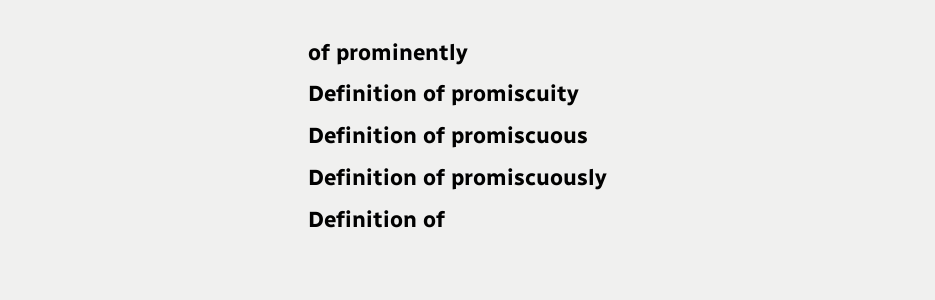of prominently
Definition of promiscuity
Definition of promiscuous
Definition of promiscuously
Definition of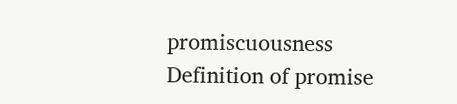promiscuousness
Definition of promise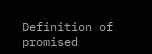Definition of promised